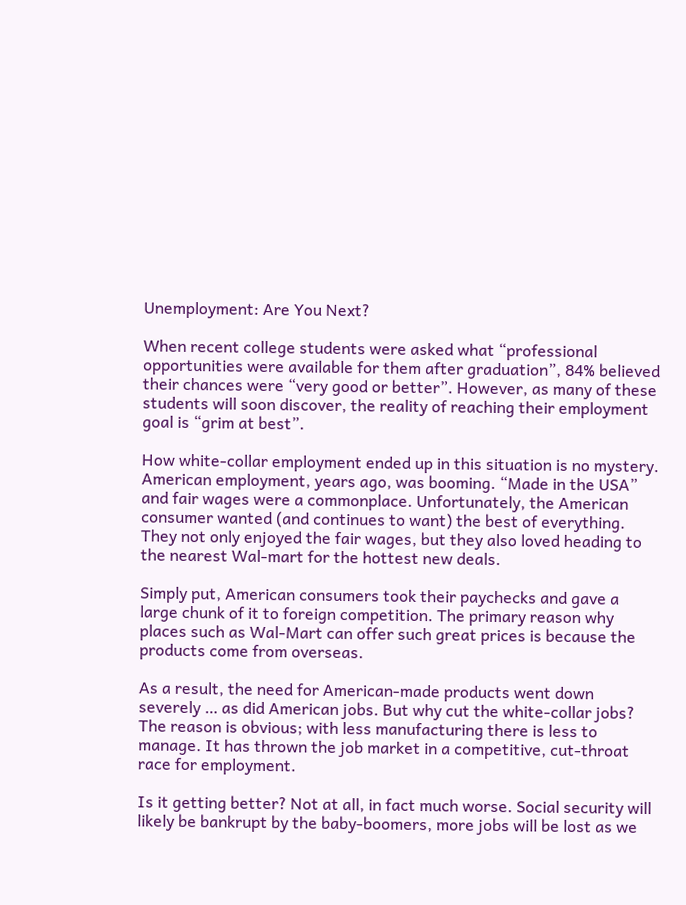Unemployment: Are You Next?

When recent college students were asked what “professional opportunities were available for them after graduation”, 84% believed their chances were “very good or better”. However, as many of these students will soon discover, the reality of reaching their employment goal is “grim at best”.

How white-collar employment ended up in this situation is no mystery. American employment, years ago, was booming. “Made in the USA” and fair wages were a commonplace. Unfortunately, the American consumer wanted (and continues to want) the best of everything. They not only enjoyed the fair wages, but they also loved heading to the nearest Wal-mart for the hottest new deals.

Simply put, American consumers took their paychecks and gave a large chunk of it to foreign competition. The primary reason why places such as Wal-Mart can offer such great prices is because the products come from overseas.

As a result, the need for American-made products went down severely … as did American jobs. But why cut the white-collar jobs? The reason is obvious; with less manufacturing there is less to manage. It has thrown the job market in a competitive, cut-throat race for employment.

Is it getting better? Not at all, in fact much worse. Social security will likely be bankrupt by the baby-boomers, more jobs will be lost as we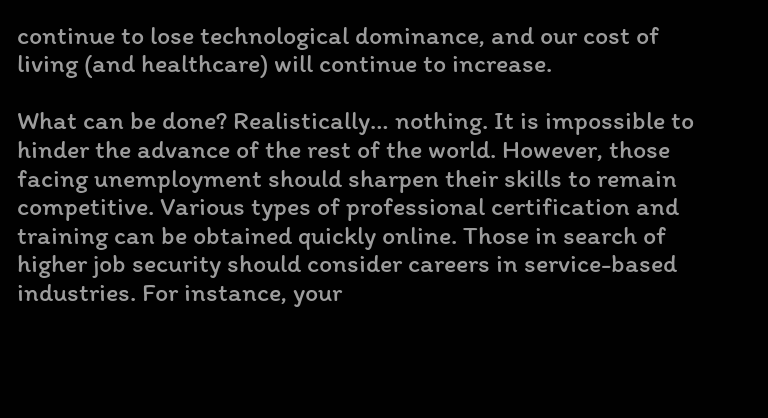continue to lose technological dominance, and our cost of living (and healthcare) will continue to increase.

What can be done? Realistically… nothing. It is impossible to hinder the advance of the rest of the world. However, those facing unemployment should sharpen their skills to remain competitive. Various types of professional certification and training can be obtained quickly online. Those in search of higher job security should consider careers in service-based industries. For instance, your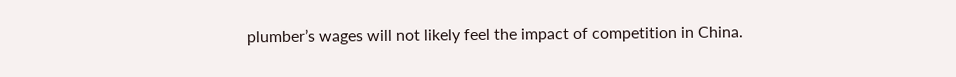plumber’s wages will not likely feel the impact of competition in China.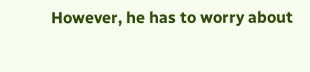However, he has to worry about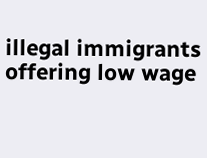illegal immigrants offering low wage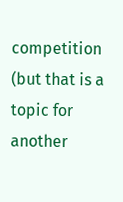competition (but that is a topic for another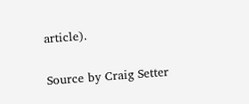article).

Source by Craig Setter